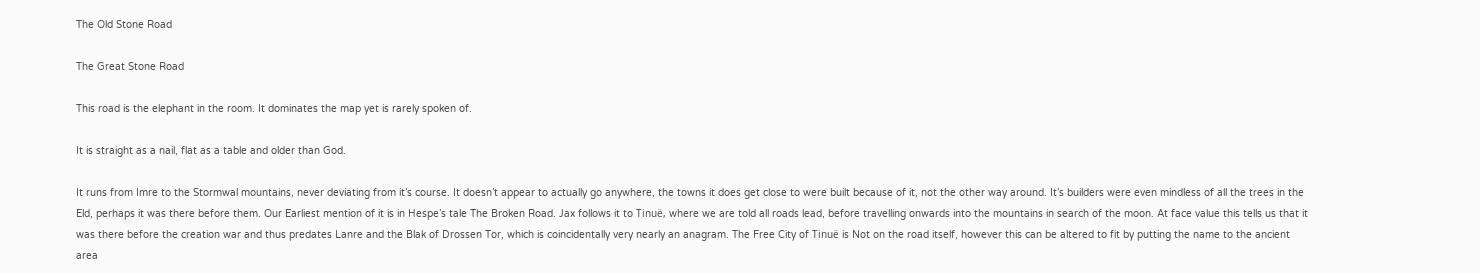The Old Stone Road

The Great Stone Road

This road is the elephant in the room. It dominates the map yet is rarely spoken of.

It is straight as a nail, flat as a table and older than God.

It runs from Imre to the Stormwal mountains, never deviating from it’s course. It doesn’t appear to actually go anywhere, the towns it does get close to were built because of it, not the other way around. It’s builders were even mindless of all the trees in the Eld, perhaps it was there before them. Our Earliest mention of it is in Hespe’s tale The Broken Road. Jax follows it to Tinuë, where we are told all roads lead, before travelling onwards into the mountains in search of the moon. At face value this tells us that it was there before the creation war and thus predates Lanre and the Blak of Drossen Tor, which is coincidentally very nearly an anagram. The Free City of Tinuë is Not on the road itself, however this can be altered to fit by putting the name to the ancient area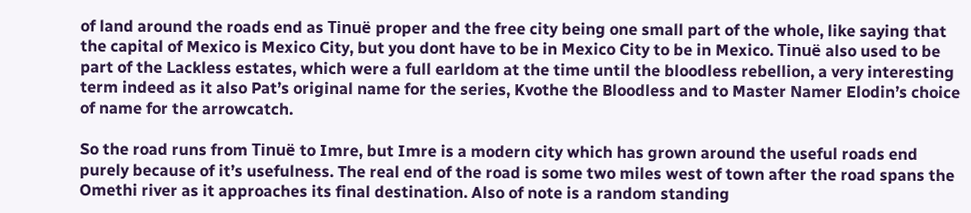of land around the roads end as Tinuë proper and the free city being one small part of the whole, like saying that the capital of Mexico is Mexico City, but you dont have to be in Mexico City to be in Mexico. Tinuë also used to be part of the Lackless estates, which were a full earldom at the time until the bloodless rebellion, a very interesting term indeed as it also Pat’s original name for the series, Kvothe the Bloodless and to Master Namer Elodin’s choice of name for the arrowcatch.

So the road runs from Tinuë to Imre, but Imre is a modern city which has grown around the useful roads end purely because of it’s usefulness. The real end of the road is some two miles west of town after the road spans the Omethi river as it approaches its final destination. Also of note is a random standing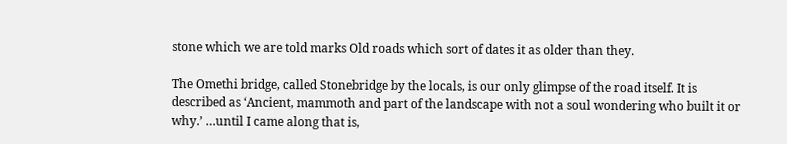stone which we are told marks Old roads which sort of dates it as older than they.

The Omethi bridge, called Stonebridge by the locals, is our only glimpse of the road itself. It is described as ‘Ancient, mammoth and part of the landscape with not a soul wondering who built it or why.’ …until I came along that is,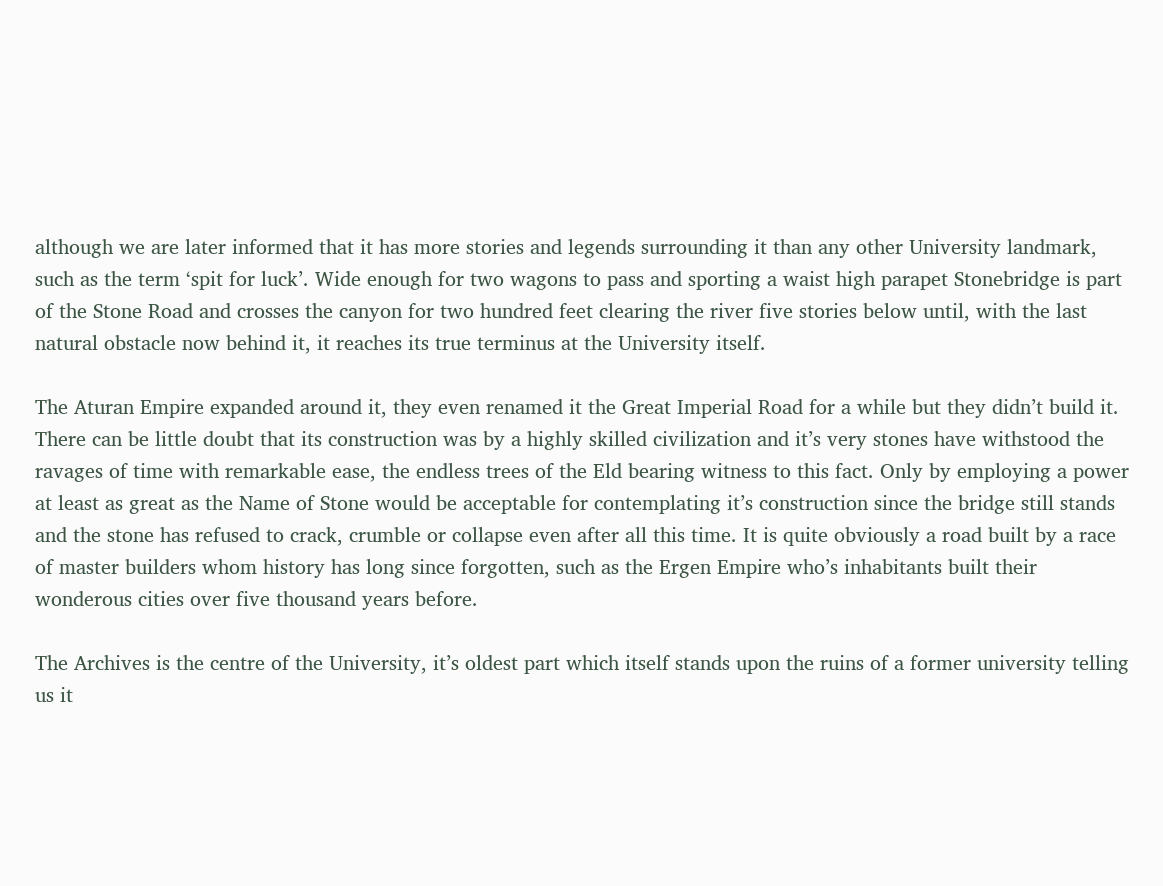although we are later informed that it has more stories and legends surrounding it than any other University landmark, such as the term ‘spit for luck’. Wide enough for two wagons to pass and sporting a waist high parapet Stonebridge is part of the Stone Road and crosses the canyon for two hundred feet clearing the river five stories below until, with the last natural obstacle now behind it, it reaches its true terminus at the University itself.

The Aturan Empire expanded around it, they even renamed it the Great Imperial Road for a while but they didn’t build it. There can be little doubt that its construction was by a highly skilled civilization and it’s very stones have withstood the ravages of time with remarkable ease, the endless trees of the Eld bearing witness to this fact. Only by employing a power at least as great as the Name of Stone would be acceptable for contemplating it’s construction since the bridge still stands and the stone has refused to crack, crumble or collapse even after all this time. It is quite obviously a road built by a race of master builders whom history has long since forgotten, such as the Ergen Empire who’s inhabitants built their wonderous cities over five thousand years before.

The Archives is the centre of the University, it’s oldest part which itself stands upon the ruins of a former university telling us it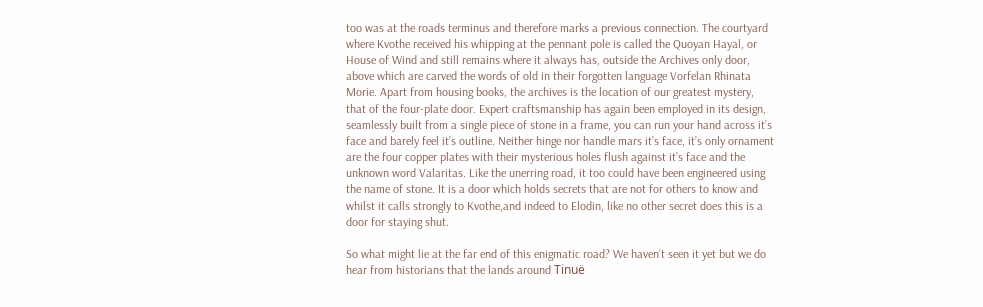too was at the roads terminus and therefore marks a previous connection. The courtyard where Kvothe received his whipping at the pennant pole is called the Quoyan Hayal, or House of Wind and still remains where it always has, outside the Archives only door, above which are carved the words of old in their forgotten language Vorfelan Rhinata Morie. Apart from housing books, the archives is the location of our greatest mystery, that of the four-plate door. Expert craftsmanship has again been employed in its design, seamlessly built from a single piece of stone in a frame, you can run your hand across it’s face and barely feel it’s outline. Neither hinge nor handle mars it’s face, it’s only ornament are the four copper plates with their mysterious holes flush against it’s face and the unknown word Valaritas. Like the unerring road, it too could have been engineered using the name of stone. It is a door which holds secrets that are not for others to know and whilst it calls strongly to Kvothe,and indeed to Elodin, like no other secret does this is a door for staying shut.

So what might lie at the far end of this enigmatic road? We haven’t seen it yet but we do hear from historians that the lands around Tinuë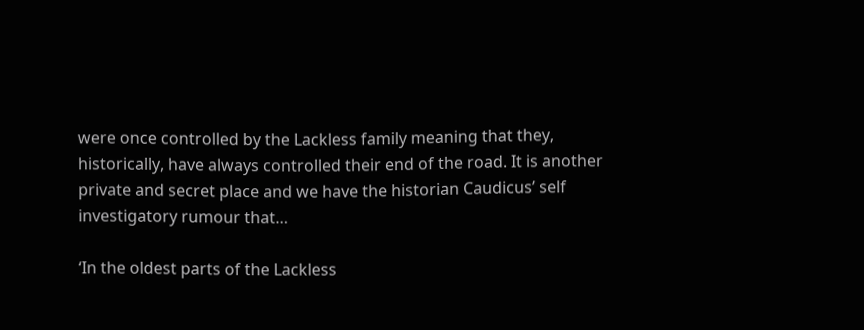were once controlled by the Lackless family meaning that they, historically, have always controlled their end of the road. It is another private and secret place and we have the historian Caudicus’ self investigatory rumour that…

‘In the oldest parts of the Lackless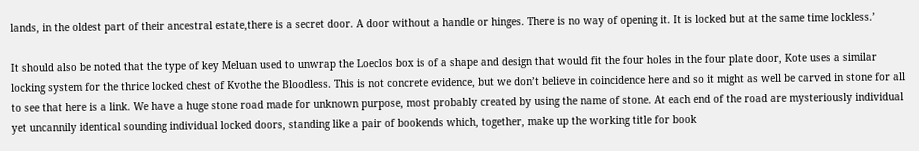lands, in the oldest part of their ancestral estate,there is a secret door. A door without a handle or hinges. There is no way of opening it. It is locked but at the same time lockless.’

It should also be noted that the type of key Meluan used to unwrap the Loeclos box is of a shape and design that would fit the four holes in the four plate door, Kote uses a similar locking system for the thrice locked chest of Kvothe the Bloodless. This is not concrete evidence, but we don’t believe in coincidence here and so it might as well be carved in stone for all to see that here is a link. We have a huge stone road made for unknown purpose, most probably created by using the name of stone. At each end of the road are mysteriously individual yet uncannily identical sounding individual locked doors, standing like a pair of bookends which, together, make up the working title for book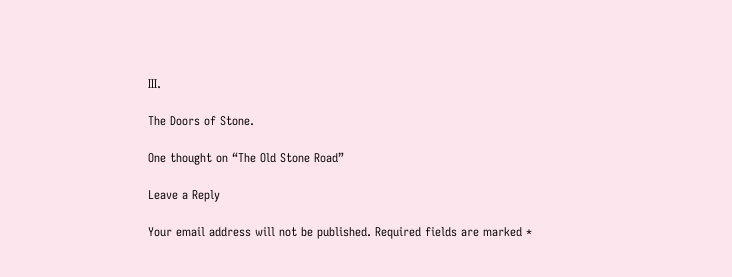III.

The Doors of Stone.

One thought on “The Old Stone Road”

Leave a Reply

Your email address will not be published. Required fields are marked *